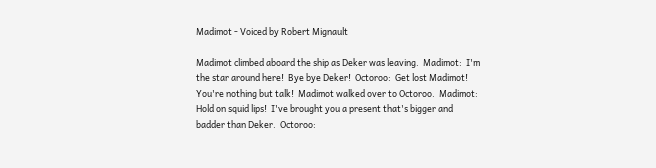Madimot - Voiced by Robert Mignault

Madimot climbed aboard the ship as Deker was leaving.  Madimot:  I'm the star around here!  Bye bye Deker!  Octoroo:  Get lost Madimot!  You're nothing but talk!  Madimot walked over to Octoroo.  Madimot:  Hold on squid lips!  I've brought you a present that's bigger and badder than Deker.  Octoroo: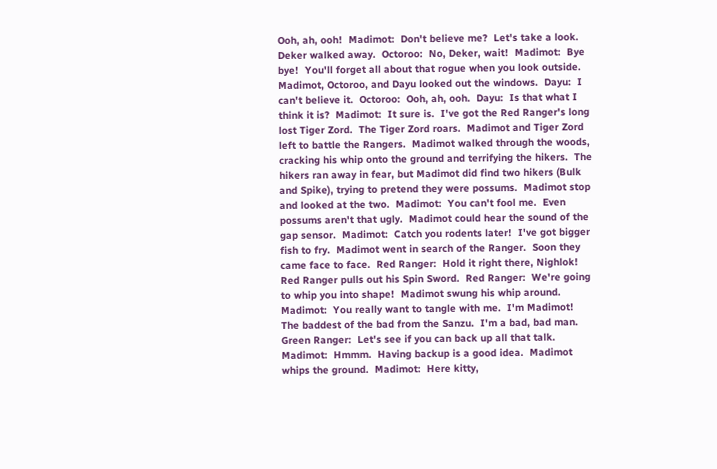Ooh, ah, ooh!  Madimot:  Don't believe me?  Let's take a look.  Deker walked away.  Octoroo:  No, Deker, wait!  Madimot:  Bye bye!  You'll forget all about that rogue when you look outside.  Madimot, Octoroo, and Dayu looked out the windows.  Dayu:  I can't believe it.  Octoroo:  Ooh, ah, ooh.  Dayu:  Is that what I think it is?  Madimot:  It sure is.  I've got the Red Ranger's long lost Tiger Zord.  The Tiger Zord roars.  Madimot and Tiger Zord left to battle the Rangers.  Madimot walked through the woods, cracking his whip onto the ground and terrifying the hikers.  The hikers ran away in fear, but Madimot did find two hikers (Bulk and Spike), trying to pretend they were possums.  Madimot stop and looked at the two.  Madimot:  You can't fool me.  Even possums aren't that ugly.  Madimot could hear the sound of the gap sensor.  Madimot:  Catch you rodents later!  I've got bigger fish to fry.  Madimot went in search of the Ranger.  Soon they came face to face.  Red Ranger:  Hold it right there, Nighlok!  Red Ranger pulls out his Spin Sword.  Red Ranger:  We're going to whip you into shape!  Madimot swung his whip around.  Madimot:  You really want to tangle with me.  I'm Madimot!  The baddest of the bad from the Sanzu.  I'm a bad, bad man.  Green Ranger:  Let's see if you can back up all that talk.  Madimot:  Hmmm.  Having backup is a good idea.  Madimot whips the ground.  Madimot:  Here kitty,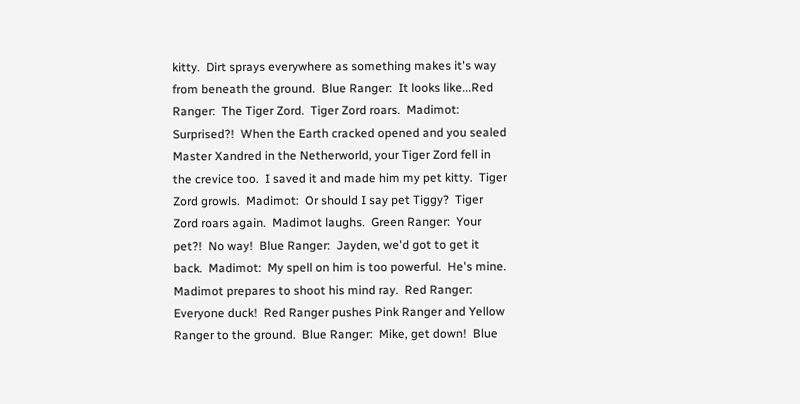kitty.  Dirt sprays everywhere as something makes it's way from beneath the ground.  Blue Ranger:  It looks like...Red Ranger:  The Tiger Zord.  Tiger Zord roars.  Madimot:  Surprised?!  When the Earth cracked opened and you sealed Master Xandred in the Netherworld, your Tiger Zord fell in the crevice too.  I saved it and made him my pet kitty.  Tiger Zord growls.  Madimot:  Or should I say pet Tiggy?  Tiger Zord roars again.  Madimot laughs.  Green Ranger:  Your pet?!  No way!  Blue Ranger:  Jayden, we'd got to get it back.  Madimot:  My spell on him is too powerful.  He's mine.  Madimot prepares to shoot his mind ray.  Red Ranger:  Everyone duck!  Red Ranger pushes Pink Ranger and Yellow Ranger to the ground.  Blue Ranger:  Mike, get down!  Blue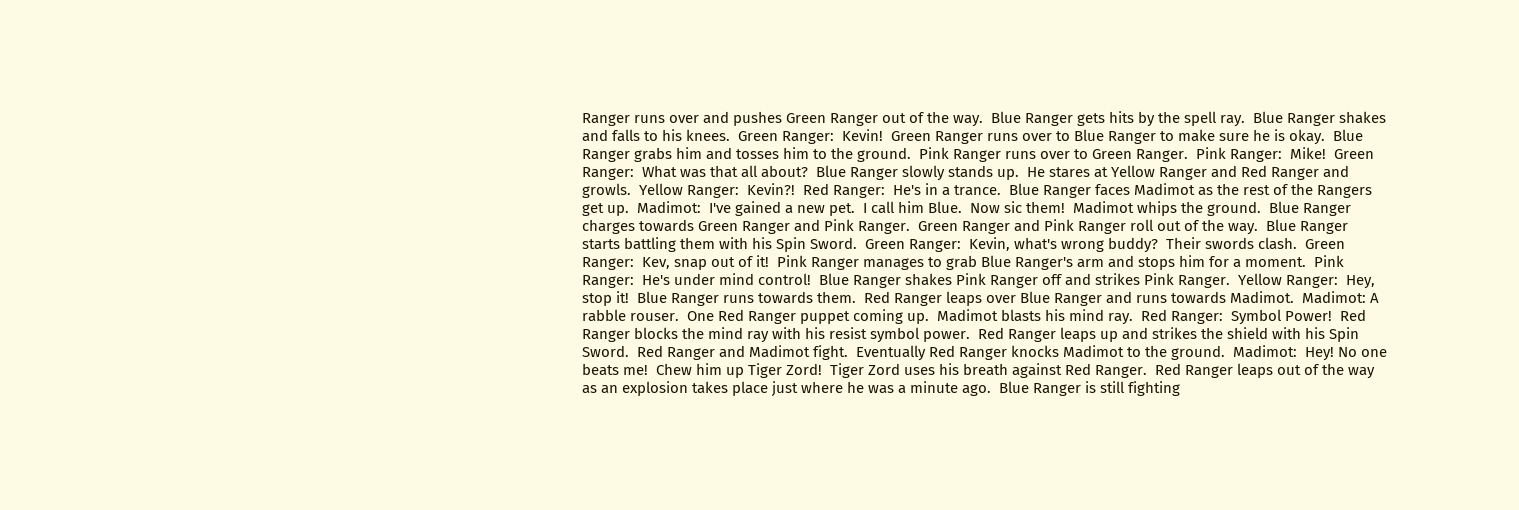Ranger runs over and pushes Green Ranger out of the way.  Blue Ranger gets hits by the spell ray.  Blue Ranger shakes and falls to his knees.  Green Ranger:  Kevin!  Green Ranger runs over to Blue Ranger to make sure he is okay.  Blue Ranger grabs him and tosses him to the ground.  Pink Ranger runs over to Green Ranger.  Pink Ranger:  Mike!  Green Ranger:  What was that all about?  Blue Ranger slowly stands up.  He stares at Yellow Ranger and Red Ranger and growls.  Yellow Ranger:  Kevin?!  Red Ranger:  He's in a trance.  Blue Ranger faces Madimot as the rest of the Rangers get up.  Madimot:  I've gained a new pet.  I call him Blue.  Now sic them!  Madimot whips the ground.  Blue Ranger charges towards Green Ranger and Pink Ranger.  Green Ranger and Pink Ranger roll out of the way.  Blue Ranger starts battling them with his Spin Sword.  Green Ranger:  Kevin, what's wrong buddy?  Their swords clash.  Green Ranger:  Kev, snap out of it!  Pink Ranger manages to grab Blue Ranger's arm and stops him for a moment.  Pink Ranger:  He's under mind control!  Blue Ranger shakes Pink Ranger off and strikes Pink Ranger.  Yellow Ranger:  Hey, stop it!  Blue Ranger runs towards them.  Red Ranger leaps over Blue Ranger and runs towards Madimot.  Madimot: A rabble rouser.  One Red Ranger puppet coming up.  Madimot blasts his mind ray.  Red Ranger:  Symbol Power!  Red Ranger blocks the mind ray with his resist symbol power.  Red Ranger leaps up and strikes the shield with his Spin Sword.  Red Ranger and Madimot fight.  Eventually Red Ranger knocks Madimot to the ground.  Madimot:  Hey! No one beats me!  Chew him up Tiger Zord!  Tiger Zord uses his breath against Red Ranger.  Red Ranger leaps out of the way as an explosion takes place just where he was a minute ago.  Blue Ranger is still fighting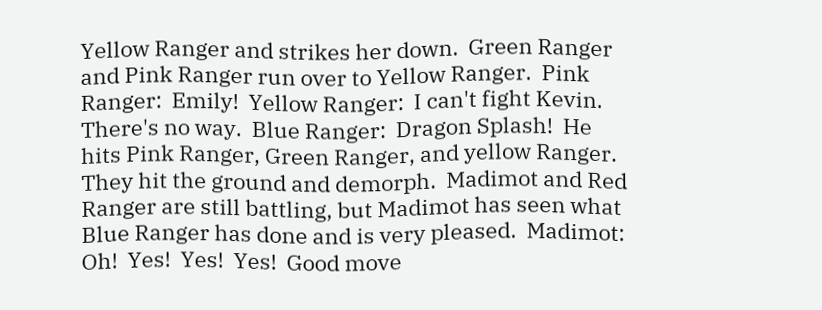Yellow Ranger and strikes her down.  Green Ranger and Pink Ranger run over to Yellow Ranger.  Pink Ranger:  Emily!  Yellow Ranger:  I can't fight Kevin.  There's no way.  Blue Ranger:  Dragon Splash!  He hits Pink Ranger, Green Ranger, and yellow Ranger.  They hit the ground and demorph.  Madimot and Red Ranger are still battling, but Madimot has seen what Blue Ranger has done and is very pleased.  Madimot:  Oh!  Yes!  Yes!  Yes!  Good move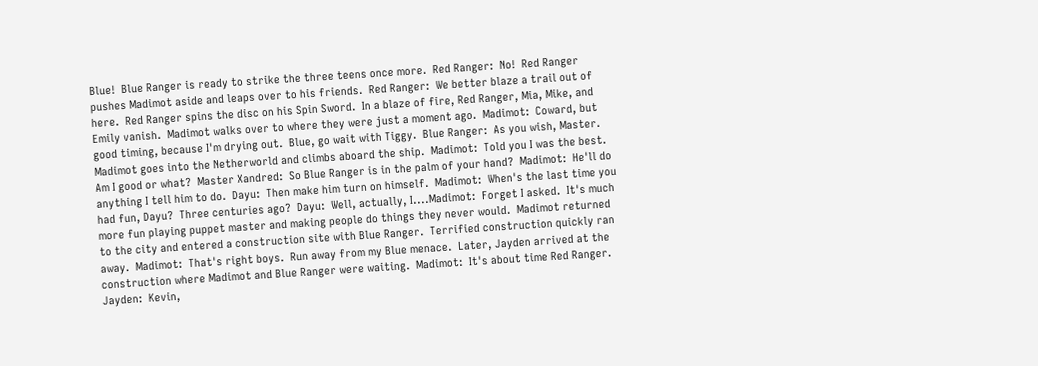Blue!  Blue Ranger is ready to strike the three teens once more.  Red Ranger:  No!  Red Ranger pushes Madimot aside and leaps over to his friends.  Red Ranger:  We better blaze a trail out of here.  Red Ranger spins the disc on his Spin Sword.  In a blaze of fire, Red Ranger, Mia, Mike, and Emily vanish.  Madimot walks over to where they were just a moment ago.  Madimot:  Coward, but good timing, because I'm drying out.  Blue, go wait with Tiggy.  Blue Ranger:  As you wish, Master.  Madimot goes into the Netherworld and climbs aboard the ship.  Madimot:  Told you I was the best.  Am I good or what?  Master Xandred:  So Blue Ranger is in the palm of your hand?  Madimot:  He'll do anything I tell him to do.  Dayu:  Then make him turn on himself.  Madimot:  When's the last time you had fun, Dayu?  Three centuries ago?  Dayu:  Well, actually, I....Madimot:  Forget I asked.  It's much more fun playing puppet master and making people do things they never would.  Madimot returned to the city and entered a construction site with Blue Ranger.  Terrified construction quickly ran away.  Madimot:  That's right boys.  Run away from my Blue menace.  Later, Jayden arrived at the construction where Madimot and Blue Ranger were waiting.  Madimot:  It's about time Red Ranger.  Jayden:  Kevin,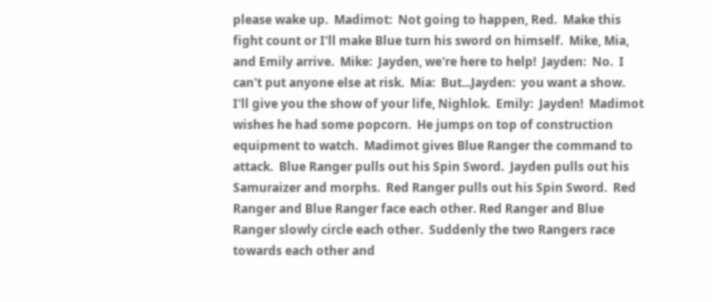please wake up.  Madimot:  Not going to happen, Red.  Make this fight count or I'll make Blue turn his sword on himself.  Mike, Mia, and Emily arrive.  Mike:  Jayden, we're here to help!  Jayden:  No.  I can't put anyone else at risk.  Mia:  But...Jayden:  you want a show.  I'll give you the show of your life, Nighlok.  Emily:  Jayden!  Madimot wishes he had some popcorn.  He jumps on top of construction equipment to watch.  Madimot gives Blue Ranger the command to attack.  Blue Ranger pulls out his Spin Sword.  Jayden pulls out his Samuraizer and morphs.  Red Ranger pulls out his Spin Sword.  Red Ranger and Blue Ranger face each other. Red Ranger and Blue Ranger slowly circle each other.  Suddenly the two Rangers race towards each other and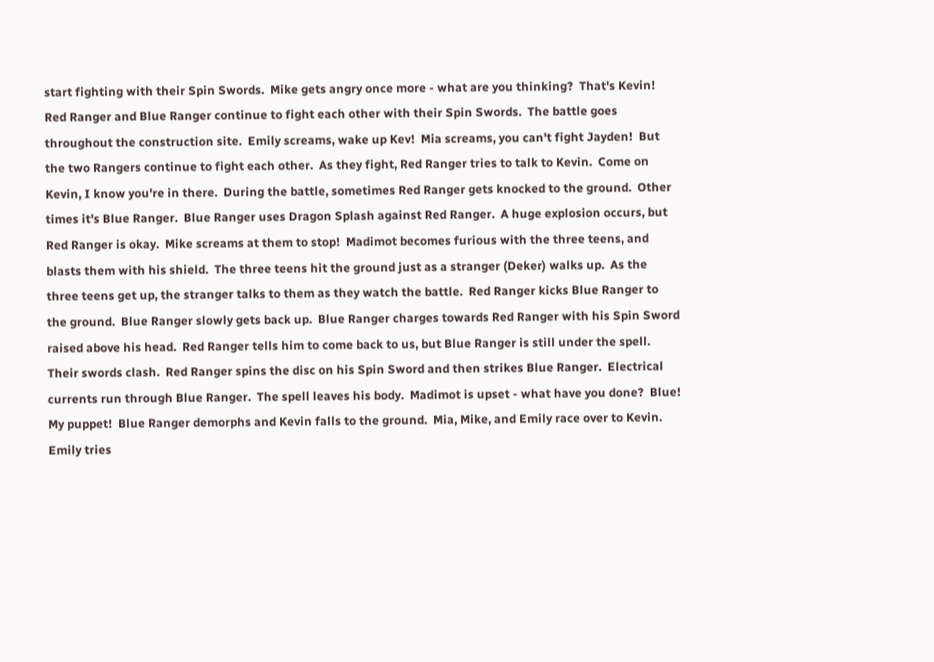start fighting with their Spin Swords.  Mike gets angry once more - what are you thinking?  That's Kevin!  Red Ranger and Blue Ranger continue to fight each other with their Spin Swords.  The battle goes throughout the construction site.  Emily screams, wake up Kev!  Mia screams, you can't fight Jayden!  But the two Rangers continue to fight each other.  As they fight, Red Ranger tries to talk to Kevin.  Come on Kevin, I know you're in there.  During the battle, sometimes Red Ranger gets knocked to the ground.  Other times it's Blue Ranger.  Blue Ranger uses Dragon Splash against Red Ranger.  A huge explosion occurs, but Red Ranger is okay.  Mike screams at them to stop!  Madimot becomes furious with the three teens, and blasts them with his shield.  The three teens hit the ground just as a stranger (Deker) walks up.  As the three teens get up, the stranger talks to them as they watch the battle.  Red Ranger kicks Blue Ranger to the ground.  Blue Ranger slowly gets back up.  Blue Ranger charges towards Red Ranger with his Spin Sword raised above his head.  Red Ranger tells him to come back to us, but Blue Ranger is still under the spell.  Their swords clash.  Red Ranger spins the disc on his Spin Sword and then strikes Blue Ranger.  Electrical currents run through Blue Ranger.  The spell leaves his body.  Madimot is upset - what have you done?  Blue!  My puppet!  Blue Ranger demorphs and Kevin falls to the ground.  Mia, Mike, and Emily race over to Kevin.  Emily tries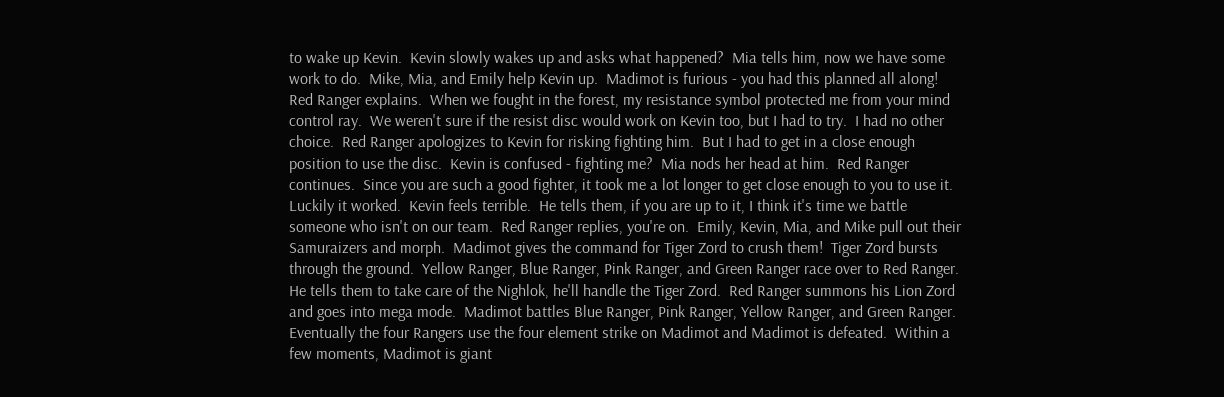to wake up Kevin.  Kevin slowly wakes up and asks what happened?  Mia tells him, now we have some work to do.  Mike, Mia, and Emily help Kevin up.  Madimot is furious - you had this planned all along!  Red Ranger explains.  When we fought in the forest, my resistance symbol protected me from your mind control ray.  We weren't sure if the resist disc would work on Kevin too, but I had to try.  I had no other choice.  Red Ranger apologizes to Kevin for risking fighting him.  But I had to get in a close enough position to use the disc.  Kevin is confused - fighting me?  Mia nods her head at him.  Red Ranger continues.  Since you are such a good fighter, it took me a lot longer to get close enough to you to use it.  Luckily it worked.  Kevin feels terrible.  He tells them, if you are up to it, I think it's time we battle someone who isn't on our team.  Red Ranger replies, you're on.  Emily, Kevin, Mia, and Mike pull out their Samuraizers and morph.  Madimot gives the command for Tiger Zord to crush them!  Tiger Zord bursts through the ground.  Yellow Ranger, Blue Ranger, Pink Ranger, and Green Ranger race over to Red Ranger.  He tells them to take care of the Nighlok, he'll handle the Tiger Zord.  Red Ranger summons his Lion Zord and goes into mega mode.  Madimot battles Blue Ranger, Pink Ranger, Yellow Ranger, and Green Ranger.  Eventually the four Rangers use the four element strike on Madimot and Madimot is defeated.  Within a few moments, Madimot is giant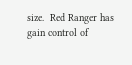size.  Red Ranger has gain control of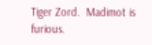Tiger Zord.  Madimot is furious.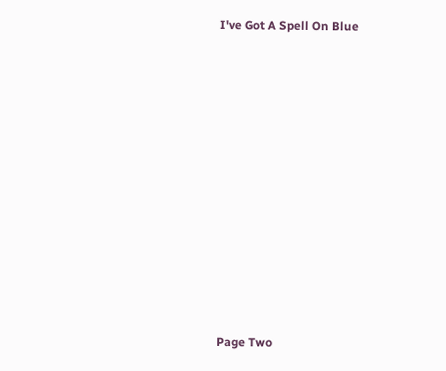I've Got A Spell On Blue














Page Two